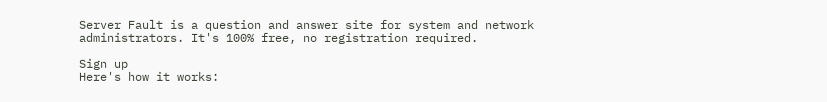Server Fault is a question and answer site for system and network administrators. It's 100% free, no registration required.

Sign up
Here's how it works: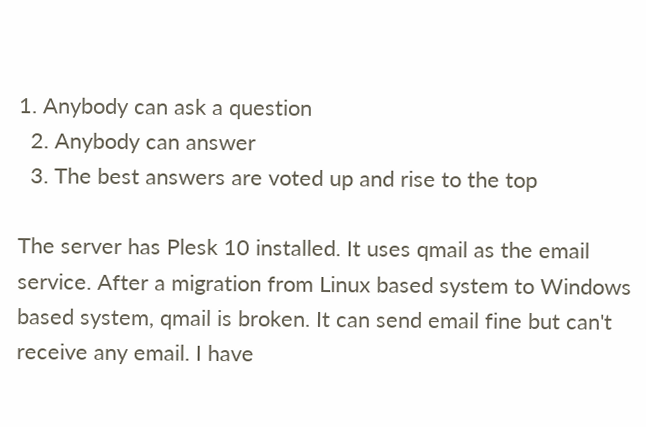1. Anybody can ask a question
  2. Anybody can answer
  3. The best answers are voted up and rise to the top

The server has Plesk 10 installed. It uses qmail as the email service. After a migration from Linux based system to Windows based system, qmail is broken. It can send email fine but can't receive any email. I have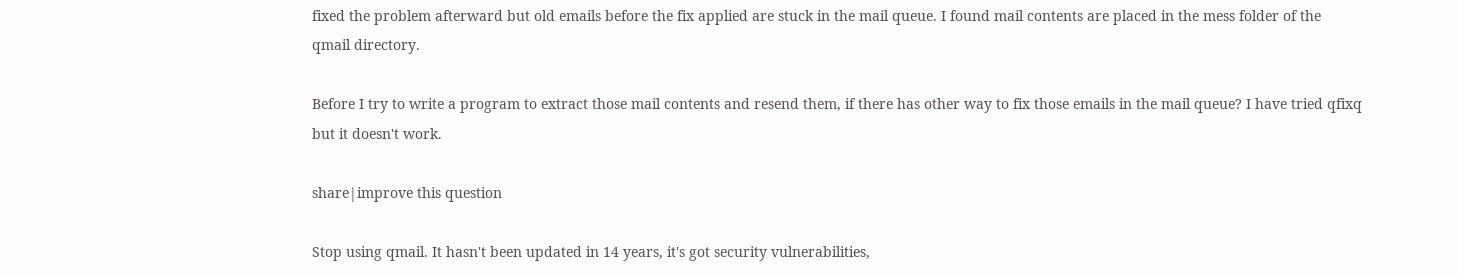fixed the problem afterward but old emails before the fix applied are stuck in the mail queue. I found mail contents are placed in the mess folder of the qmail directory.

Before I try to write a program to extract those mail contents and resend them, if there has other way to fix those emails in the mail queue? I have tried qfixq but it doesn't work.

share|improve this question

Stop using qmail. It hasn't been updated in 14 years, it's got security vulnerabilities,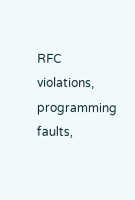RFC violations, programming faults,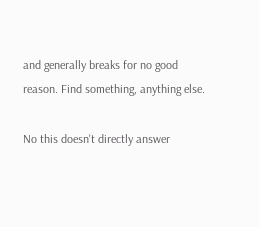and generally breaks for no good reason. Find something, anything else.

No this doesn't directly answer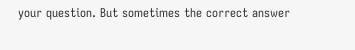your question. But sometimes the correct answer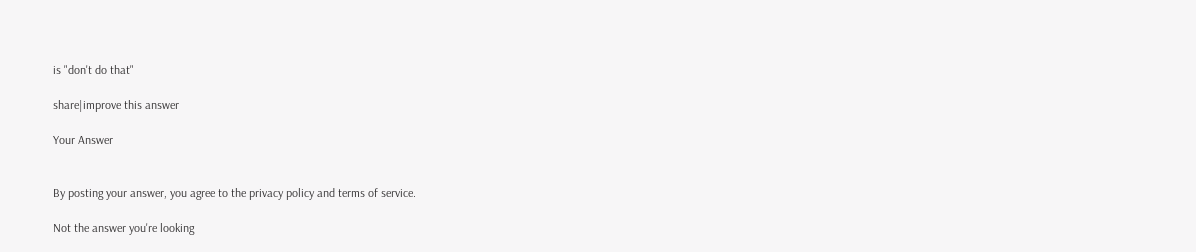is "don't do that"

share|improve this answer

Your Answer


By posting your answer, you agree to the privacy policy and terms of service.

Not the answer you're looking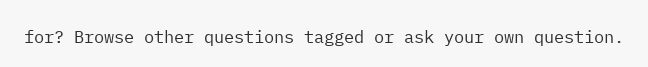for? Browse other questions tagged or ask your own question.